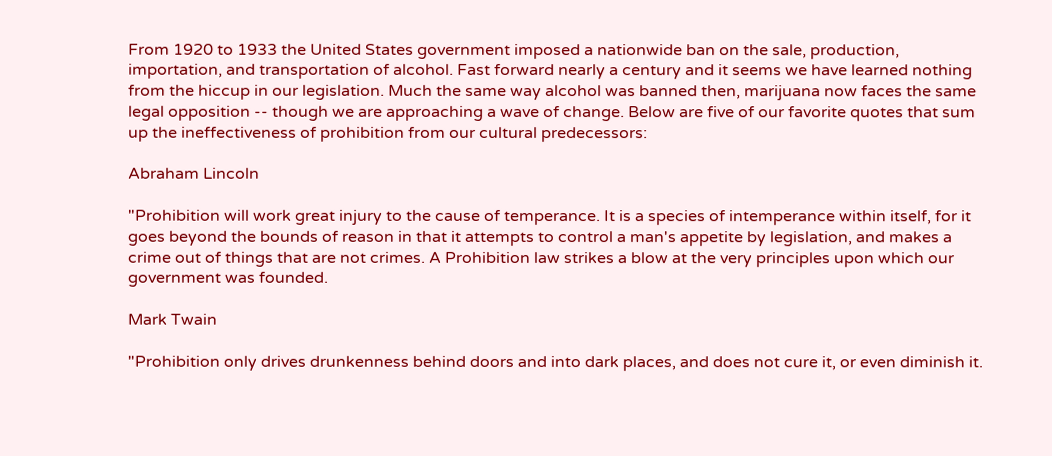From 1920 to 1933 the United States government imposed a nationwide ban on the sale, production, importation, and transportation of alcohol. Fast forward nearly a century and it seems we have learned nothing from the hiccup in our legislation. Much the same way alcohol was banned then, marijuana now faces the same legal opposition -- though we are approaching a wave of change. Below are five of our favorite quotes that sum up the ineffectiveness of prohibition from our cultural predecessors:

Abraham Lincoln

"Prohibition will work great injury to the cause of temperance. It is a species of intemperance within itself, for it goes beyond the bounds of reason in that it attempts to control a man's appetite by legislation, and makes a crime out of things that are not crimes. A Prohibition law strikes a blow at the very principles upon which our government was founded.

Mark Twain

"Prohibition only drives drunkenness behind doors and into dark places, and does not cure it, or even diminish it.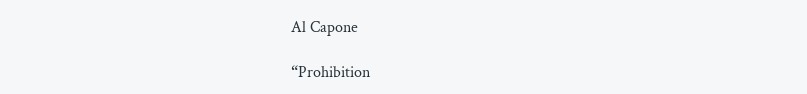Al Capone

“Prohibition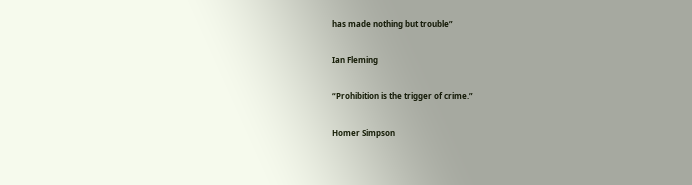has made nothing but trouble”

Ian Fleming

“Prohibition is the trigger of crime.”

Homer Simpson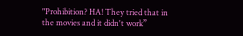"Prohibition? HA! They tried that in the movies and it didn't work”